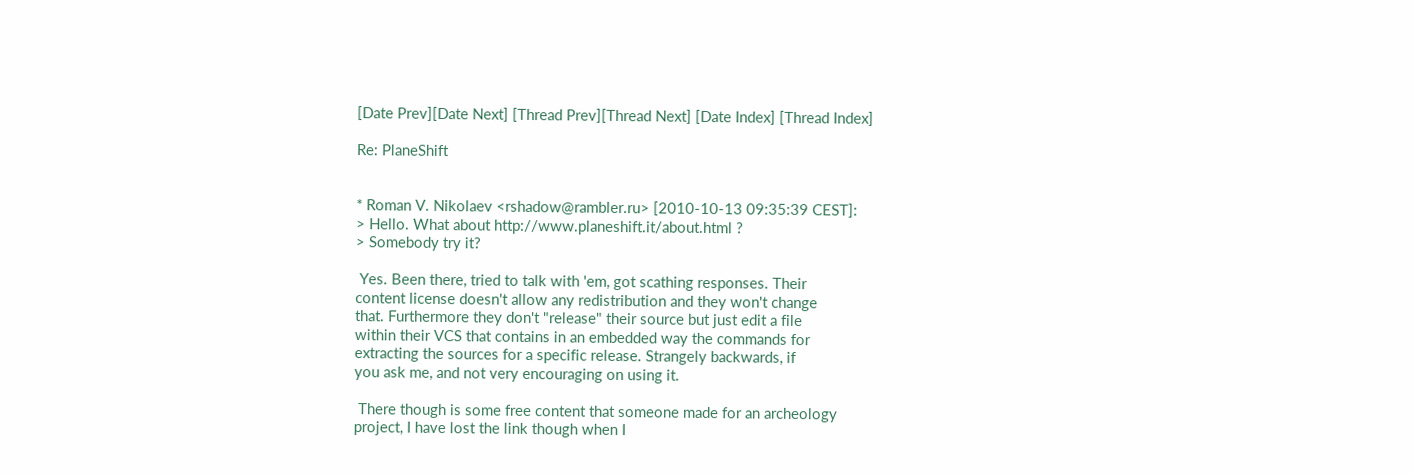[Date Prev][Date Next] [Thread Prev][Thread Next] [Date Index] [Thread Index]

Re: PlaneShift


* Roman V. Nikolaev <rshadow@rambler.ru> [2010-10-13 09:35:39 CEST]:
> Hello. What about http://www.planeshift.it/about.html ?
> Somebody try it?

 Yes. Been there, tried to talk with 'em, got scathing responses. Their
content license doesn't allow any redistribution and they won't change
that. Furthermore they don't "release" their source but just edit a file
within their VCS that contains in an embedded way the commands for
extracting the sources for a specific release. Strangely backwards, if
you ask me, and not very encouraging on using it.

 There though is some free content that someone made for an archeology
project, I have lost the link though when I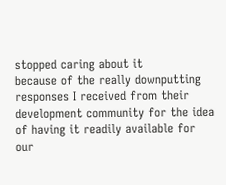stopped caring about it
because of the really downputting responses I received from their
development community for the idea of having it readily available for
our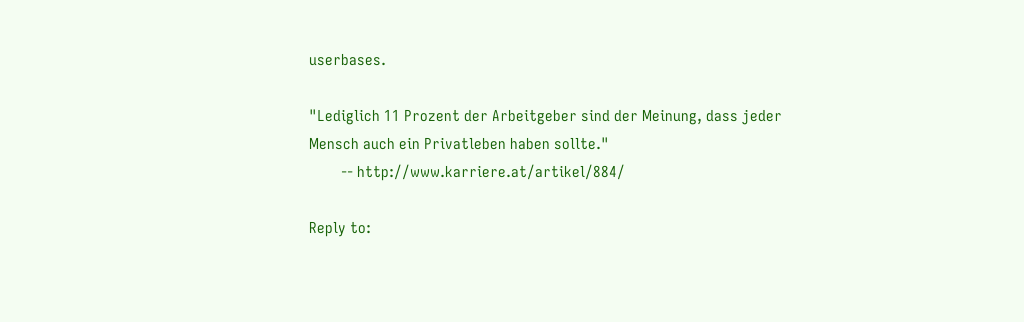userbases.

"Lediglich 11 Prozent der Arbeitgeber sind der Meinung, dass jeder
Mensch auch ein Privatleben haben sollte."
        -- http://www.karriere.at/artikel/884/

Reply to: